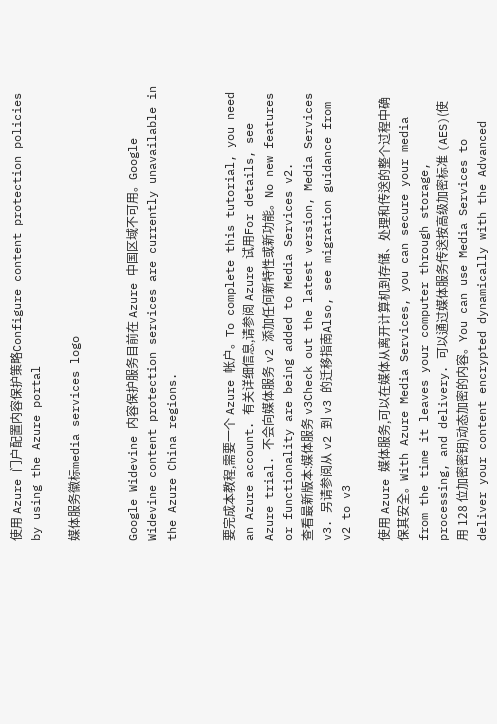使用 Azure 门户配置内容保护策略Configure content protection policies by using the Azure portal

媒体服务徽标media services logo


Google Widevine 内容保护服务目前在 Azure 中国区域不可用。Google Widevine content protection services are currently unavailable in the Azure China regions.


要完成本教程,需要一个 Azure 帐户。To complete this tutorial, you need an Azure account. 有关详细信息,请参阅 Azure 试用For details, see Azure trial. 不会向媒体服务 v2 添加任何新特性或新功能。No new features or functionality are being added to Media Services v2.
查看最新版本:媒体服务 v3Check out the latest version, Media Services v3. 另请参阅从 v2 到 v3 的迁移指南Also, see migration guidance from v2 to v3

使用 Azure 媒体服务,可以在媒体从离开计算机到存储、处理和传送的整个过程中确保其安全。With Azure Media Services, you can secure your media from the time it leaves your computer through storage, processing, and delivery. 可以通过媒体服务传送按高级加密标准 (AES)(使用 128 位加密密钥)动态加密的内容。You can use Media Services to deliver your content encrypted dynamically with the Advanced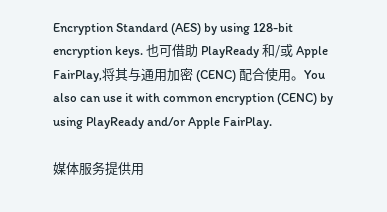Encryption Standard (AES) by using 128-bit encryption keys. 也可借助 PlayReady 和/或 Apple FairPlay,将其与通用加密 (CENC) 配合使用。You also can use it with common encryption (CENC) by using PlayReady and/or Apple FairPlay.

媒体服务提供用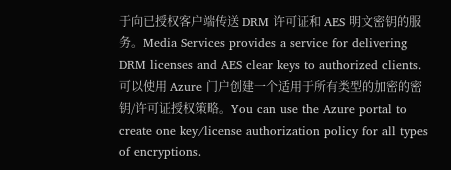于向已授权客户端传送 DRM 许可证和 AES 明文密钥的服务。Media Services provides a service for delivering DRM licenses and AES clear keys to authorized clients. 可以使用 Azure 门户创建一个适用于所有类型的加密的密钥/许可证授权策略。You can use the Azure portal to create one key/license authorization policy for all types of encryptions.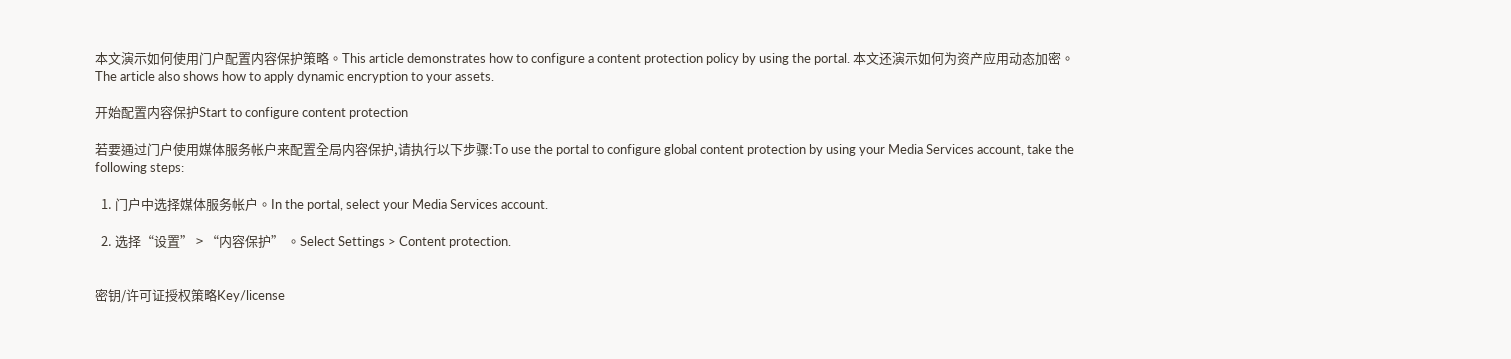本文演示如何使用门户配置内容保护策略。This article demonstrates how to configure a content protection policy by using the portal. 本文还演示如何为资产应用动态加密。The article also shows how to apply dynamic encryption to your assets.

开始配置内容保护Start to configure content protection

若要通过门户使用媒体服务帐户来配置全局内容保护,请执行以下步骤:To use the portal to configure global content protection by using your Media Services account, take the following steps:

  1. 门户中选择媒体服务帐户。In the portal, select your Media Services account.

  2. 选择“设置” > “内容保护” 。Select Settings > Content protection.


密钥/许可证授权策略Key/license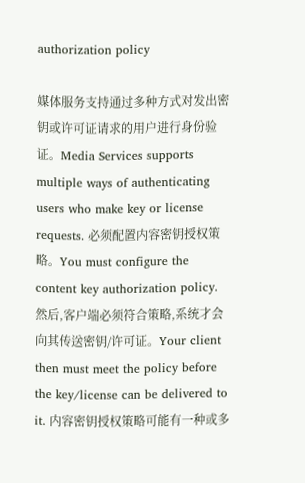authorization policy

媒体服务支持通过多种方式对发出密钥或许可证请求的用户进行身份验证。Media Services supports multiple ways of authenticating users who make key or license requests. 必须配置内容密钥授权策略。You must configure the content key authorization policy. 然后,客户端必须符合策略,系统才会向其传送密钥/许可证。Your client then must meet the policy before the key/license can be delivered to it. 内容密钥授权策略可能有一种或多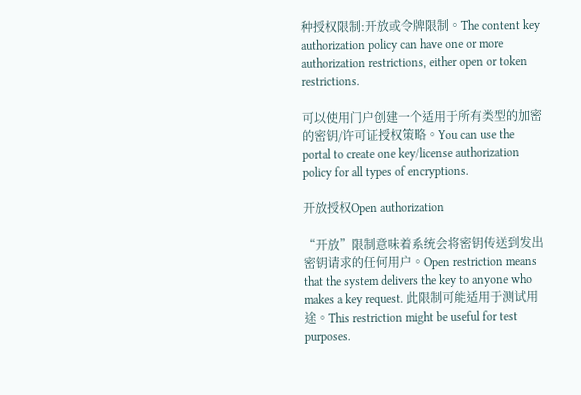种授权限制:开放或令牌限制。The content key authorization policy can have one or more authorization restrictions, either open or token restrictions.

可以使用门户创建一个适用于所有类型的加密的密钥/许可证授权策略。You can use the portal to create one key/license authorization policy for all types of encryptions.

开放授权Open authorization

“开放”限制意味着系统会将密钥传送到发出密钥请求的任何用户。Open restriction means that the system delivers the key to anyone who makes a key request. 此限制可能适用于测试用途。This restriction might be useful for test purposes.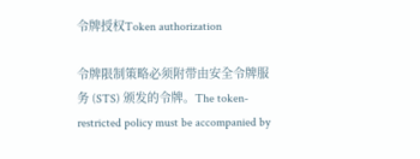令牌授权Token authorization

令牌限制策略必须附带由安全令牌服务 (STS) 颁发的令牌。The token-restricted policy must be accompanied by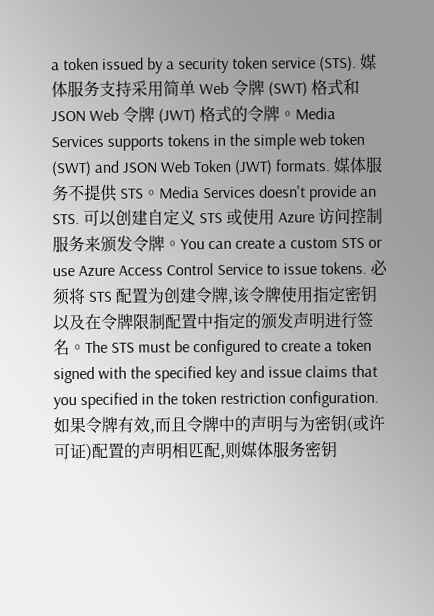a token issued by a security token service (STS). 媒体服务支持采用简单 Web 令牌 (SWT) 格式和 JSON Web 令牌 (JWT) 格式的令牌。Media Services supports tokens in the simple web token (SWT) and JSON Web Token (JWT) formats. 媒体服务不提供 STS。Media Services doesn't provide an STS. 可以创建自定义 STS 或使用 Azure 访问控制服务来颁发令牌。You can create a custom STS or use Azure Access Control Service to issue tokens. 必须将 STS 配置为创建令牌,该令牌使用指定密钥以及在令牌限制配置中指定的颁发声明进行签名。The STS must be configured to create a token signed with the specified key and issue claims that you specified in the token restriction configuration. 如果令牌有效,而且令牌中的声明与为密钥(或许可证)配置的声明相匹配,则媒体服务密钥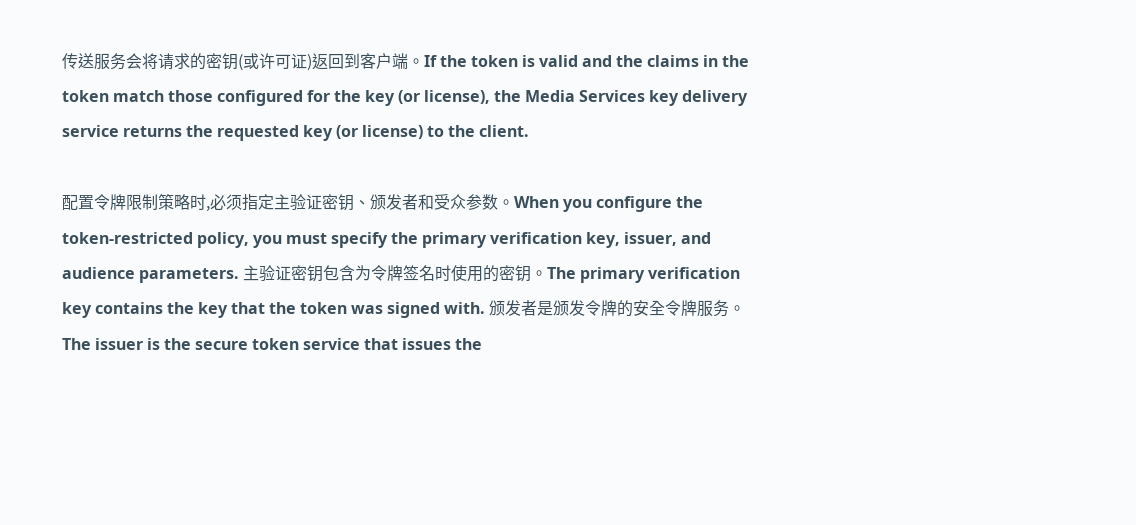传送服务会将请求的密钥(或许可证)返回到客户端。If the token is valid and the claims in the token match those configured for the key (or license), the Media Services key delivery service returns the requested key (or license) to the client.

配置令牌限制策略时,必须指定主验证密钥、颁发者和受众参数。When you configure the token-restricted policy, you must specify the primary verification key, issuer, and audience parameters. 主验证密钥包含为令牌签名时使用的密钥。The primary verification key contains the key that the token was signed with. 颁发者是颁发令牌的安全令牌服务。The issuer is the secure token service that issues the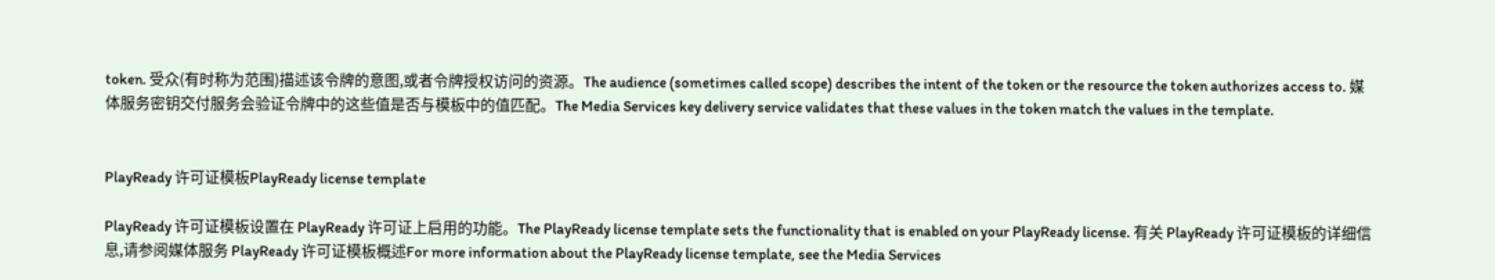token. 受众(有时称为范围)描述该令牌的意图,或者令牌授权访问的资源。The audience (sometimes called scope) describes the intent of the token or the resource the token authorizes access to. 媒体服务密钥交付服务会验证令牌中的这些值是否与模板中的值匹配。The Media Services key delivery service validates that these values in the token match the values in the template.


PlayReady 许可证模板PlayReady license template

PlayReady 许可证模板设置在 PlayReady 许可证上启用的功能。The PlayReady license template sets the functionality that is enabled on your PlayReady license. 有关 PlayReady 许可证模板的详细信息,请参阅媒体服务 PlayReady 许可证模板概述For more information about the PlayReady license template, see the Media Services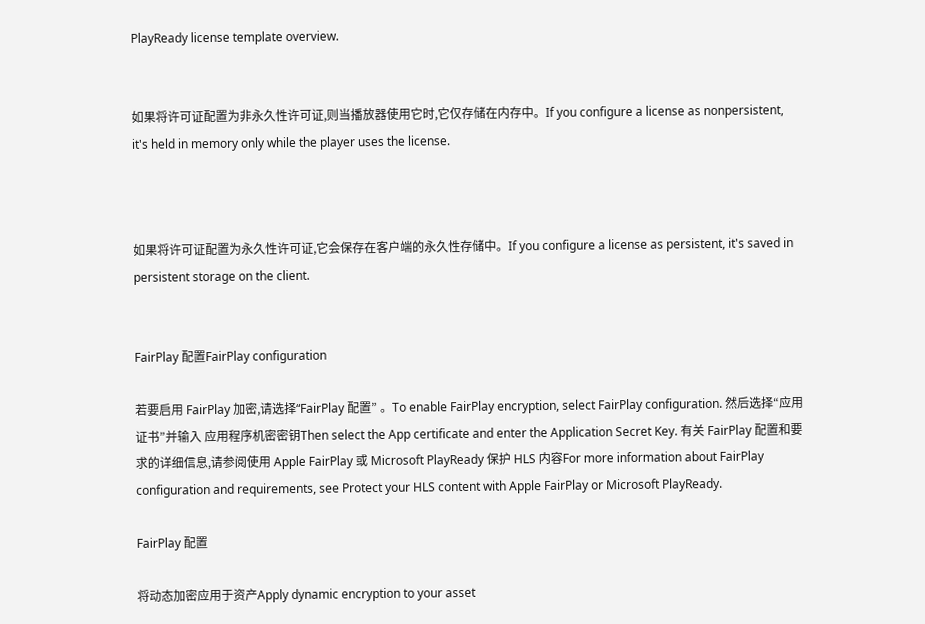PlayReady license template overview.


如果将许可证配置为非永久性许可证,则当播放器使用它时,它仅存储在内存中。If you configure a license as nonpersistent, it's held in memory only while the player uses the license.



如果将许可证配置为永久性许可证,它会保存在客户端的永久性存储中。If you configure a license as persistent, it's saved in persistent storage on the client.


FairPlay 配置FairPlay configuration

若要启用 FairPlay 加密,请选择“FairPlay 配置” 。To enable FairPlay encryption, select FairPlay configuration. 然后选择“应用证书”并输入 应用程序机密密钥Then select the App certificate and enter the Application Secret Key. 有关 FairPlay 配置和要求的详细信息,请参阅使用 Apple FairPlay 或 Microsoft PlayReady 保护 HLS 内容For more information about FairPlay configuration and requirements, see Protect your HLS content with Apple FairPlay or Microsoft PlayReady.

FairPlay 配置

将动态加密应用于资产Apply dynamic encryption to your asset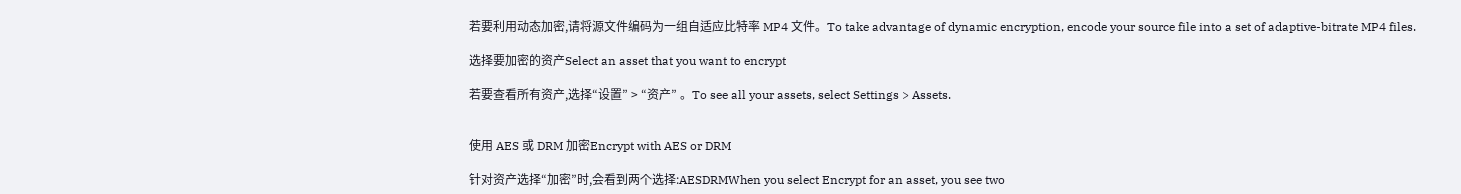若要利用动态加密,请将源文件编码为一组自适应比特率 MP4 文件。To take advantage of dynamic encryption, encode your source file into a set of adaptive-bitrate MP4 files.

选择要加密的资产Select an asset that you want to encrypt

若要查看所有资产,选择“设置” > “资产” 。To see all your assets, select Settings > Assets.


使用 AES 或 DRM 加密Encrypt with AES or DRM

针对资产选择“加密”时,会看到两个选择:AESDRMWhen you select Encrypt for an asset, you see two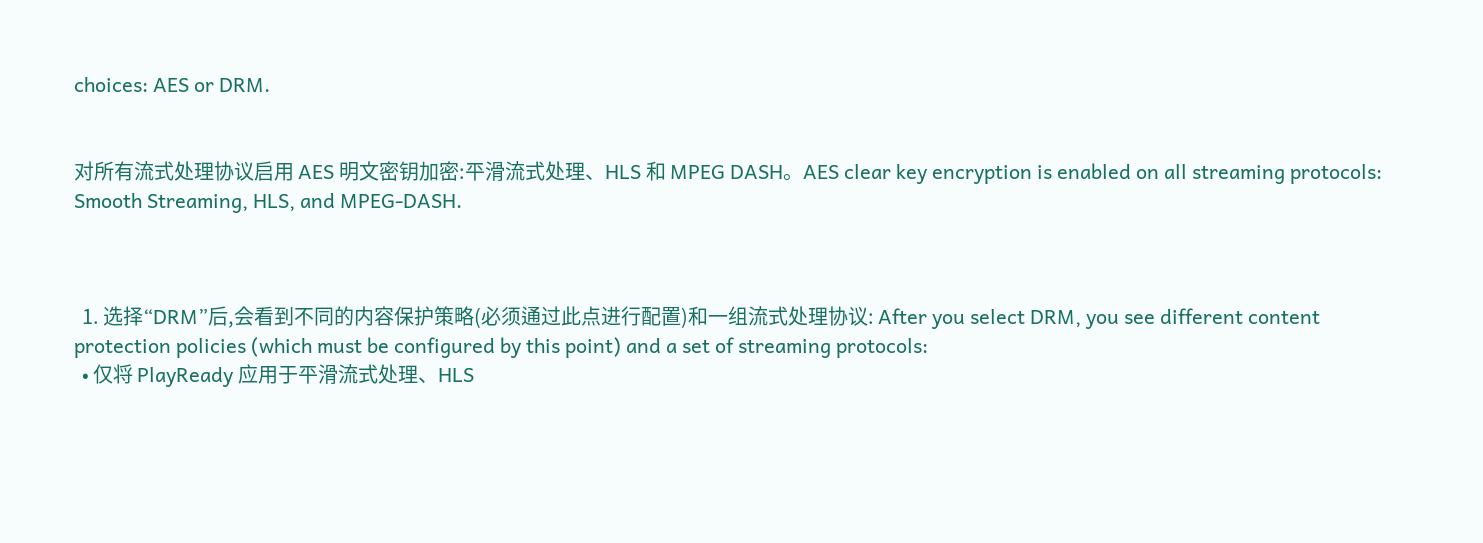choices: AES or DRM.


对所有流式处理协议启用 AES 明文密钥加密:平滑流式处理、HLS 和 MPEG DASH。AES clear key encryption is enabled on all streaming protocols: Smooth Streaming, HLS, and MPEG-DASH.



  1. 选择“DRM”后,会看到不同的内容保护策略(必须通过此点进行配置)和一组流式处理协议: After you select DRM, you see different content protection policies (which must be configured by this point) and a set of streaming protocols:
  • 仅将 PlayReady 应用于平滑流式处理、HLS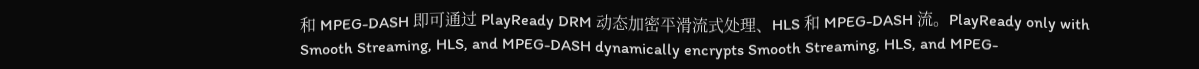和 MPEG-DASH 即可通过 PlayReady DRM 动态加密平滑流式处理、HLS 和 MPEG-DASH 流。PlayReady only with Smooth Streaming, HLS, and MPEG-DASH dynamically encrypts Smooth Streaming, HLS, and MPEG-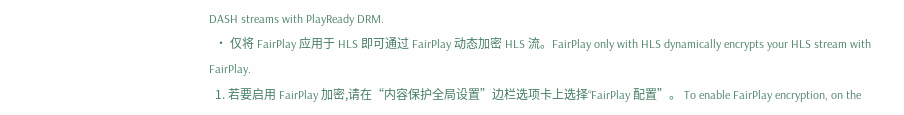DASH streams with PlayReady DRM.
  • 仅将 FairPlay 应用于 HLS 即可通过 FairPlay 动态加密 HLS 流。FairPlay only with HLS dynamically encrypts your HLS stream with FairPlay.
  1. 若要启用 FairPlay 加密,请在“内容保护全局设置”边栏选项卡上选择“FairPlay 配置”。 To enable FairPlay encryption, on the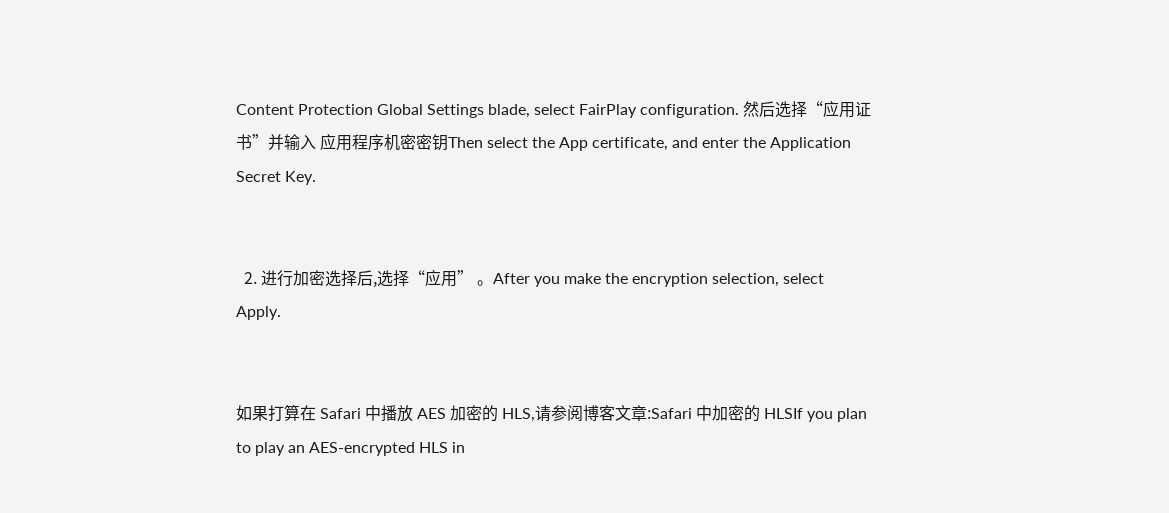Content Protection Global Settings blade, select FairPlay configuration. 然后选择“应用证书”并输入 应用程序机密密钥Then select the App certificate, and enter the Application Secret Key.


  2. 进行加密选择后,选择“应用” 。After you make the encryption selection, select Apply.


如果打算在 Safari 中播放 AES 加密的 HLS,请参阅博客文章:Safari 中加密的 HLSIf you plan to play an AES-encrypted HLS in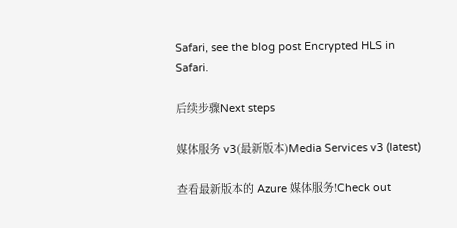Safari, see the blog post Encrypted HLS in Safari.

后续步骤Next steps

媒体服务 v3(最新版本)Media Services v3 (latest)

查看最新版本的 Azure 媒体服务!Check out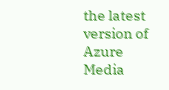the latest version of Azure Media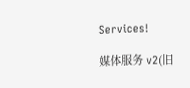Services!

媒体服务 v2(旧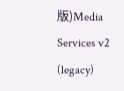版)Media Services v2 (legacy)